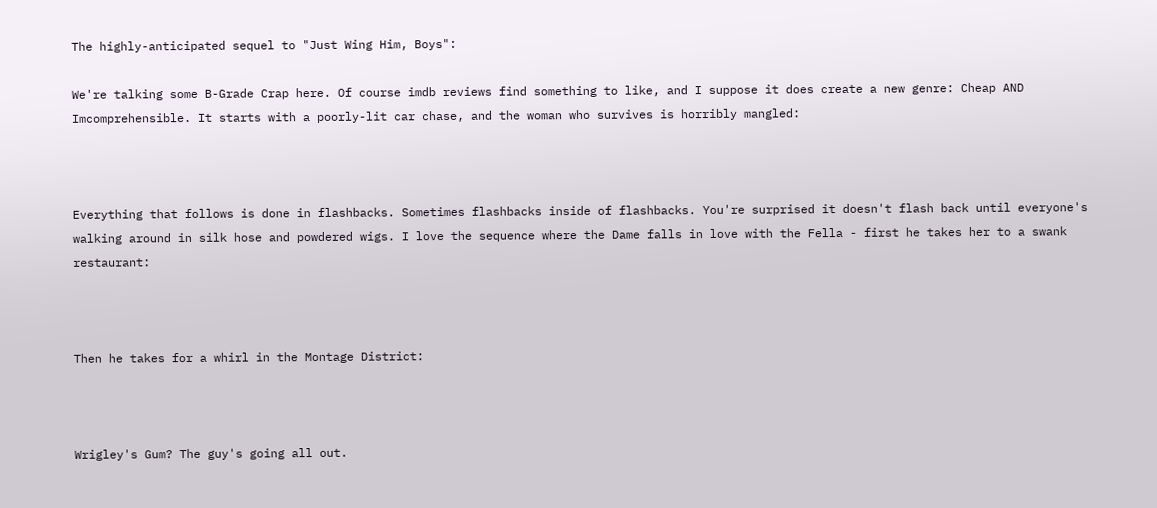The highly-anticipated sequel to "Just Wing Him, Boys":

We're talking some B-Grade Crap here. Of course imdb reviews find something to like, and I suppose it does create a new genre: Cheap AND Imcomprehensible. It starts with a poorly-lit car chase, and the woman who survives is horribly mangled:



Everything that follows is done in flashbacks. Sometimes flashbacks inside of flashbacks. You're surprised it doesn't flash back until everyone's walking around in silk hose and powdered wigs. I love the sequence where the Dame falls in love with the Fella - first he takes her to a swank restaurant:



Then he takes for a whirl in the Montage District:



Wrigley's Gum? The guy's going all out.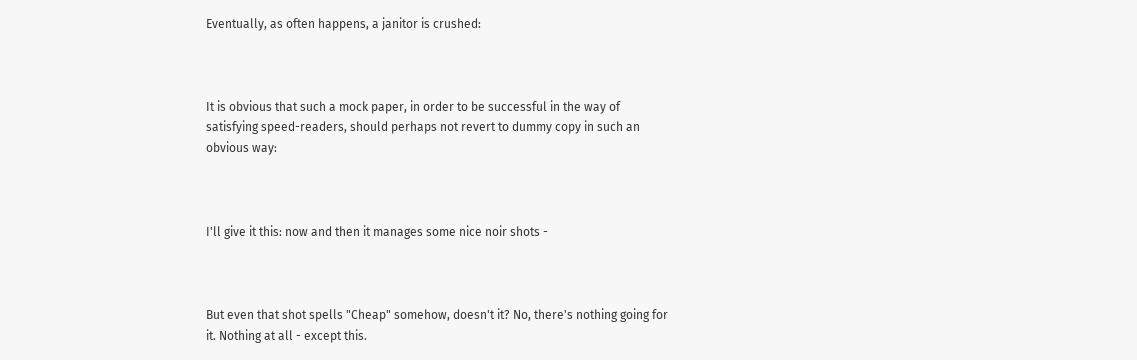Eventually, as often happens, a janitor is crushed:



It is obvious that such a mock paper, in order to be successful in the way of satisfying speed-readers, should perhaps not revert to dummy copy in such an obvious way:



I'll give it this: now and then it manages some nice noir shots -



But even that shot spells "Cheap" somehow, doesn't it? No, there's nothing going for it. Nothing at all - except this.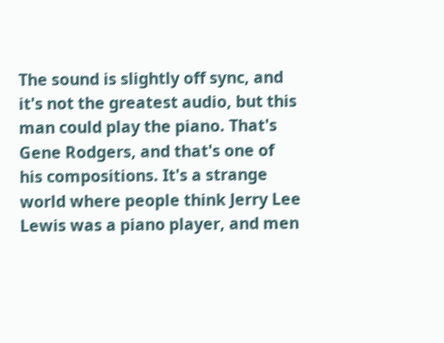The sound is slightly off sync, and it's not the greatest audio, but this man could play the piano. That's Gene Rodgers, and that's one of his compositions. It's a strange world where people think Jerry Lee Lewis was a piano player, and men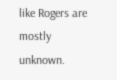like Rogers are mostly unknown.